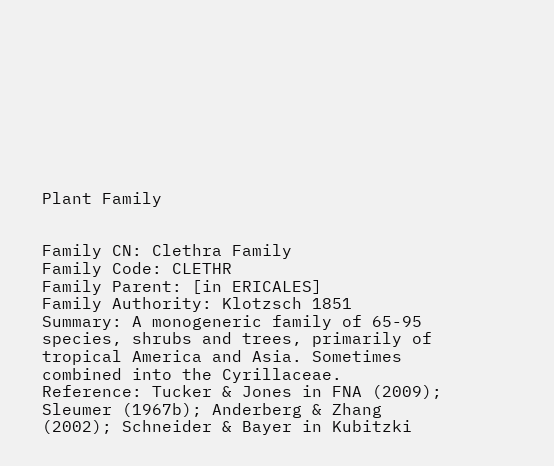Plant Family


Family CN: Clethra Family
Family Code: CLETHR
Family Parent: [in ERICALES]
Family Authority: Klotzsch 1851
Summary: A monogeneric family of 65-95 species, shrubs and trees, primarily of tropical America and Asia. Sometimes combined into the Cyrillaceae.
Reference: Tucker & Jones in FNA (2009); Sleumer (1967b); Anderberg & Zhang (2002); Schneider & Bayer in Kubitzki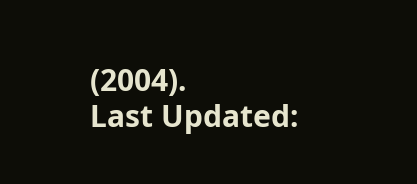(2004).
Last Updated: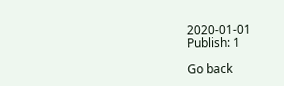2020-01-01
Publish: 1

Go back